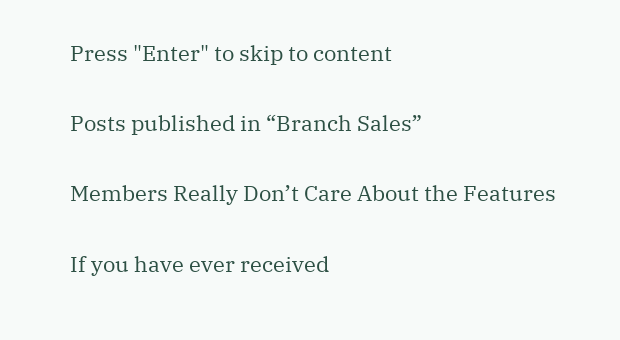Press "Enter" to skip to content

Posts published in “Branch Sales”

Members Really Don’t Care About the Features

If you have ever received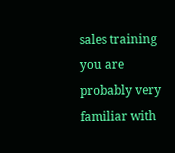sales training you are probably very familiar with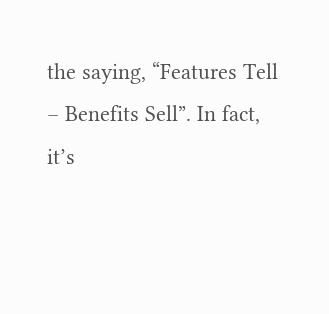the saying, “Features Tell – Benefits Sell”. In fact, it’s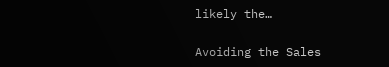likely the…

Avoiding the Sales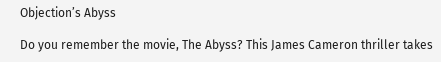Objection’s Abyss

Do you remember the movie, The Abyss? This James Cameron thriller takes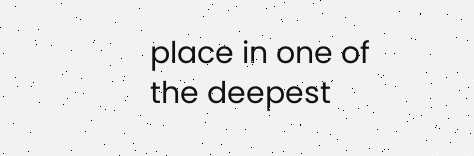place in one of the deepest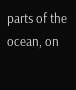parts of the ocean, on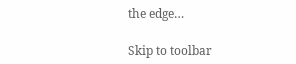the edge…

Skip to toolbar